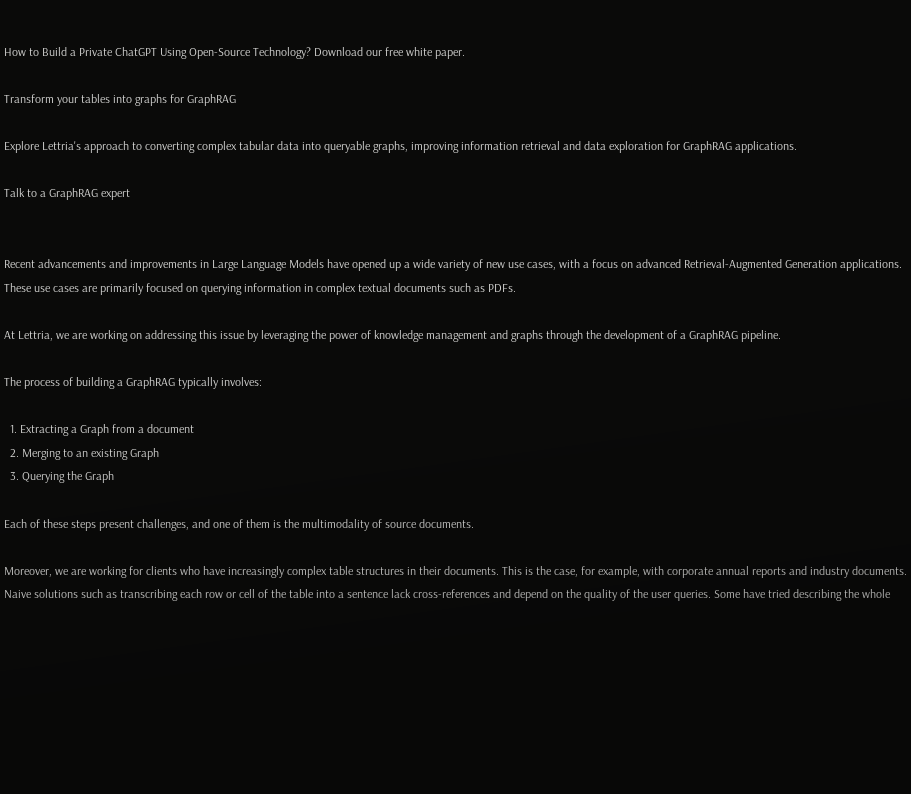How to Build a Private ChatGPT Using Open-Source Technology? Download our free white paper.

Transform your tables into graphs for GraphRAG

Explore Lettria's approach to converting complex tabular data into queryable graphs, improving information retrieval and data exploration for GraphRAG applications.

Talk to a GraphRAG expert


Recent advancements and improvements in Large Language Models have opened up a wide variety of new use cases, with a focus on advanced Retrieval-Augmented Generation applications. These use cases are primarily focused on querying information in complex textual documents such as PDFs.

At Lettria, we are working on addressing this issue by leveraging the power of knowledge management and graphs through the development of a GraphRAG pipeline.

The process of building a GraphRAG typically involves:

  1. Extracting a Graph from a document
  2. Merging to an existing Graph
  3. Querying the Graph

Each of these steps present challenges, and one of them is the multimodality of source documents.

Moreover, we are working for clients who have increasingly complex table structures in their documents. This is the case, for example, with corporate annual reports and industry documents. Naive solutions such as transcribing each row or cell of the table into a sentence lack cross-references and depend on the quality of the user queries. Some have tried describing the whole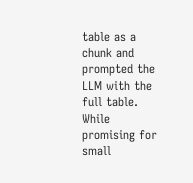table as a chunk and prompted the LLM with the full table. While promising for small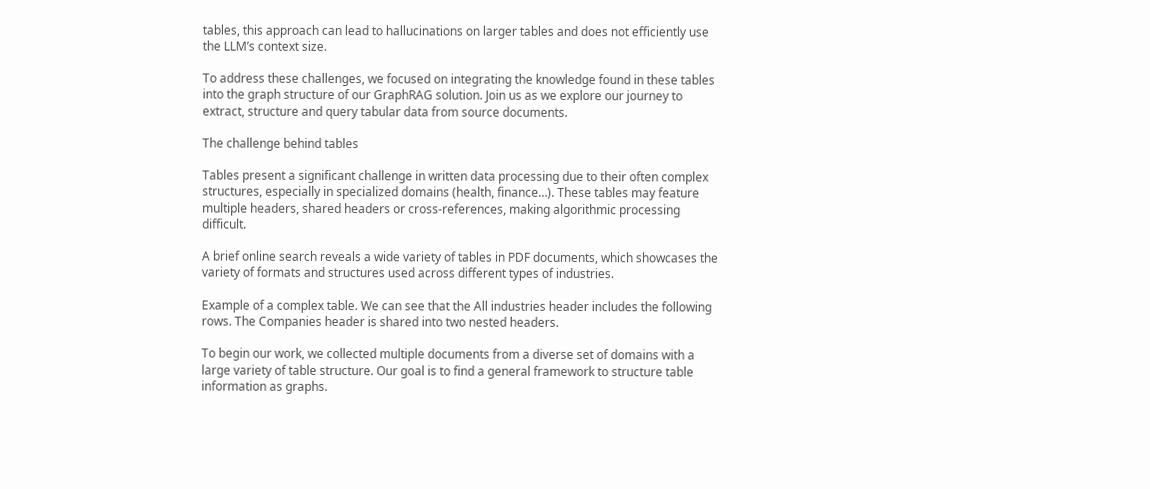tables, this approach can lead to hallucinations on larger tables and does not efficiently use the LLM’s context size.

To address these challenges, we focused on integrating the knowledge found in these tables into the graph structure of our GraphRAG solution. Join us as we explore our journey to extract, structure and query tabular data from source documents.

The challenge behind tables

Tables present a significant challenge in written data processing due to their often complex structures, especially in specialized domains (health, finance…). These tables may feature multiple headers, shared headers or cross-references, making algorithmic processing difficult.

A brief online search reveals a wide variety of tables in PDF documents, which showcases the variety of formats and structures used across different types of industries.

Example of a complex table. We can see that the All industries header includes the following rows. The Companies header is shared into two nested headers.

To begin our work, we collected multiple documents from a diverse set of domains with a large variety of table structure. Our goal is to find a general framework to structure table information as graphs.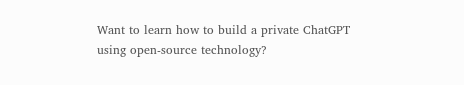Want to learn how to build a private ChatGPT using open-source technology?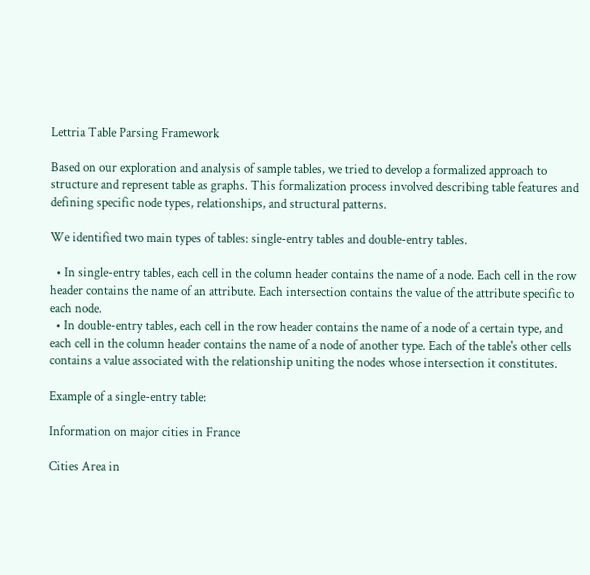Lettria Table Parsing Framework

Based on our exploration and analysis of sample tables, we tried to develop a formalized approach to structure and represent table as graphs. This formalization process involved describing table features and defining specific node types, relationships, and structural patterns.

We identified two main types of tables: single-entry tables and double-entry tables.

  • In single-entry tables, each cell in the column header contains the name of a node. Each cell in the row header contains the name of an attribute. Each intersection contains the value of the attribute specific to each node.
  • In double-entry tables, each cell in the row header contains the name of a node of a certain type, and each cell in the column header contains the name of a node of another type. Each of the table's other cells contains a value associated with the relationship uniting the nodes whose intersection it constitutes.

Example of a single-entry table:

Information on major cities in France

Cities Area in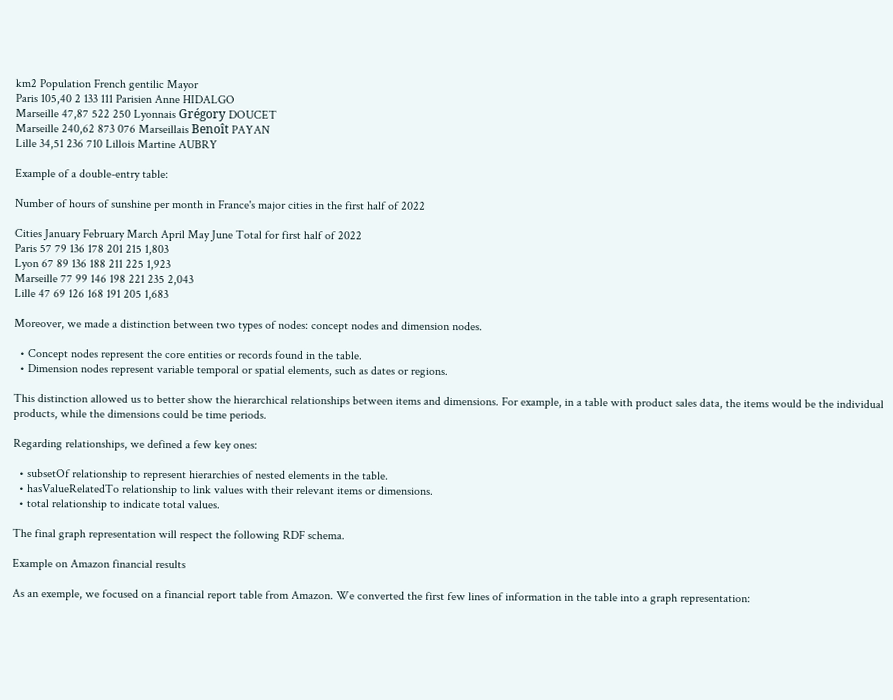km2 Population French gentilic Mayor
Paris 105,40 2 133 111 Parisien Anne HIDALGO
Marseille 47,87 522 250 Lyonnais Grégory DOUCET
Marseille 240,62 873 076 Marseillais Benoît PAYAN
Lille 34,51 236 710 Lillois Martine AUBRY

Example of a double-entry table:

Number of hours of sunshine per month in France's major cities in the first half of 2022

Cities January February March April May June Total for first half of 2022
Paris 57 79 136 178 201 215 1,803
Lyon 67 89 136 188 211 225 1,923
Marseille 77 99 146 198 221 235 2,043
Lille 47 69 126 168 191 205 1,683

Moreover, we made a distinction between two types of nodes: concept nodes and dimension nodes.

  • Concept nodes represent the core entities or records found in the table.
  • Dimension nodes represent variable temporal or spatial elements, such as dates or regions.

This distinction allowed us to better show the hierarchical relationships between items and dimensions. For example, in a table with product sales data, the items would be the individual products, while the dimensions could be time periods.

Regarding relationships, we defined a few key ones:

  • subsetOf relationship to represent hierarchies of nested elements in the table.
  • hasValueRelatedTo relationship to link values with their relevant items or dimensions.
  • total relationship to indicate total values.

The final graph representation will respect the following RDF schema.

Example on Amazon financial results

As an exemple, we focused on a financial report table from Amazon. We converted the first few lines of information in the table into a graph representation: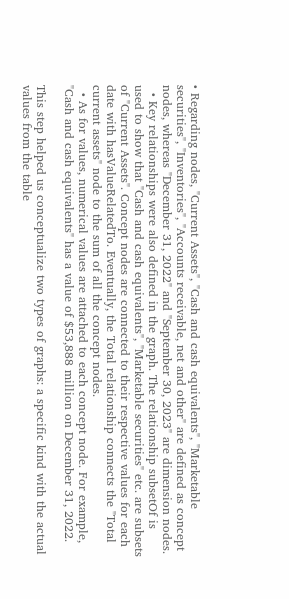• Regarding nodes, "Current Assets", "Cash and cash equivalents", "Marketable securities", "Inventories", "Accounts receivable, net and other" are defined as concept nodes, whereas "December 31, 2022" and "September 30, 2023" are dimension nodes.
  • Key relationships were also defined in the graph. The relationship subsetOf is used to show that "Cash and cash equivalents", "Marketable securities" etc. are subsets of "Current Assets". Concept nodes are connected to their respective values for each date with hasValueRelatedTo. Eventually, the Total relationship connects the "Total current assets" node to the sum of all the concept nodes.
  • As for values, numerical values are attached to each concept node. For example, "Cash and cash equivalents" has a value of $53,888 million on December 31, 2022.

This step helped us conceptualize two types of graphs: a specific kind with the actual values from the table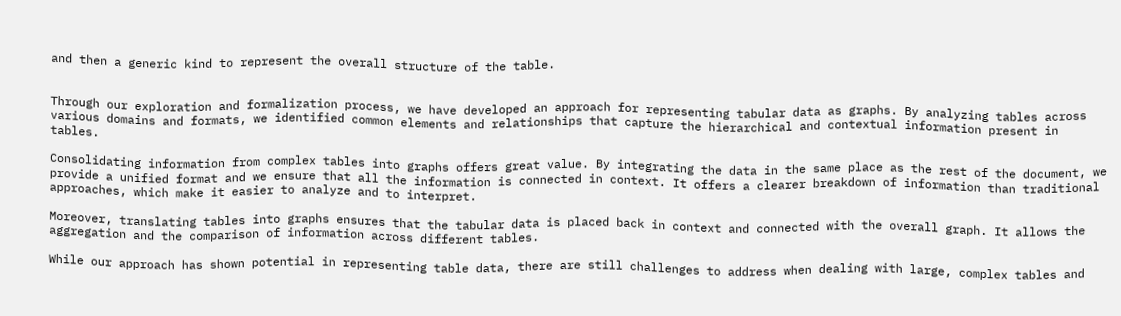and then a generic kind to represent the overall structure of the table.


Through our exploration and formalization process, we have developed an approach for representing tabular data as graphs. By analyzing tables across various domains and formats, we identified common elements and relationships that capture the hierarchical and contextual information present in tables.

Consolidating information from complex tables into graphs offers great value. By integrating the data in the same place as the rest of the document, we provide a unified format and we ensure that all the information is connected in context. It offers a clearer breakdown of information than traditional approaches, which make it easier to analyze and to interpret.

Moreover, translating tables into graphs ensures that the tabular data is placed back in context and connected with the overall graph. It allows the aggregation and the comparison of information across different tables.

While our approach has shown potential in representing table data, there are still challenges to address when dealing with large, complex tables and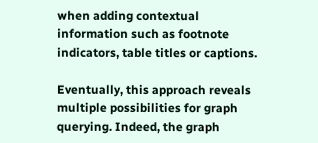when adding contextual information such as footnote indicators, table titles or captions.

Eventually, this approach reveals multiple possibilities for graph querying. Indeed, the graph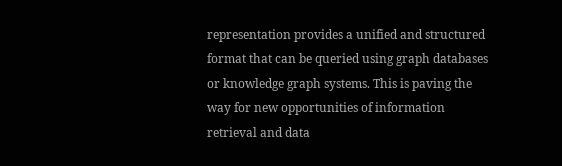representation provides a unified and structured format that can be queried using graph databases or knowledge graph systems. This is paving the way for new opportunities of information retrieval and data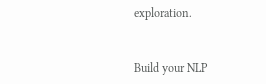exploration.


Build your NLP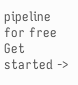pipeline for free
Get started ->